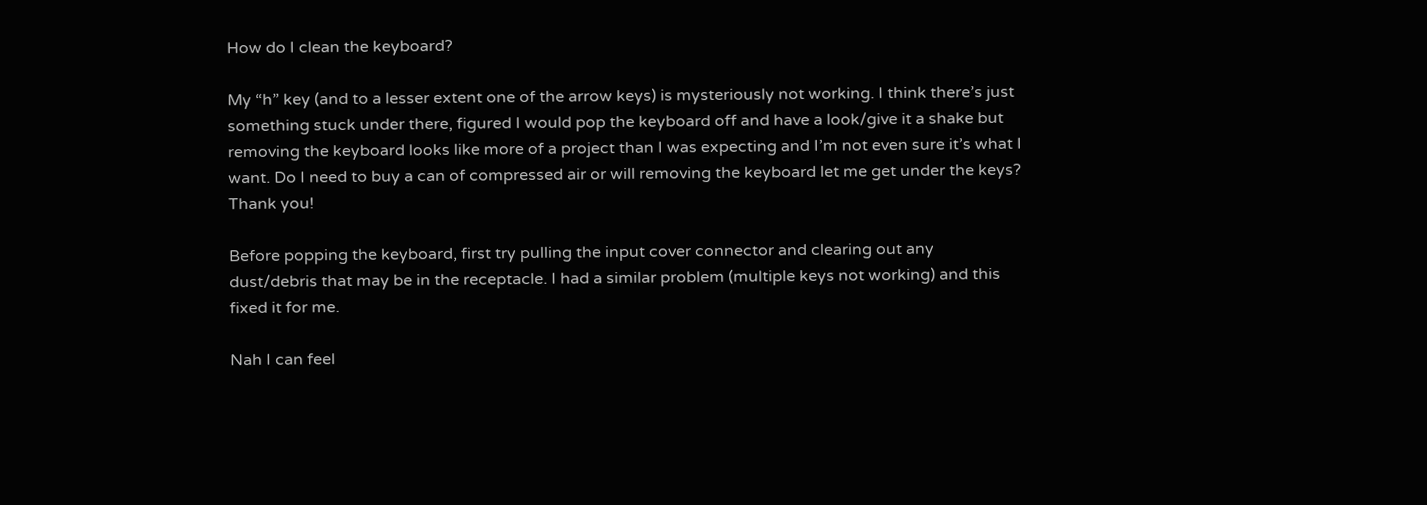How do I clean the keyboard?

My “h” key (and to a lesser extent one of the arrow keys) is mysteriously not working. I think there’s just something stuck under there, figured I would pop the keyboard off and have a look/give it a shake but removing the keyboard looks like more of a project than I was expecting and I’m not even sure it’s what I want. Do I need to buy a can of compressed air or will removing the keyboard let me get under the keys? Thank you!

Before popping the keyboard, first try pulling the input cover connector and clearing out any dust/debris that may be in the receptacle. I had a similar problem (multiple keys not working) and this fixed it for me.

Nah I can feel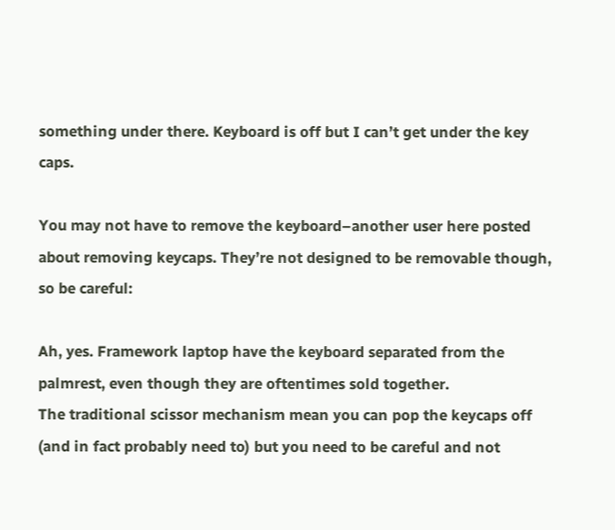something under there. Keyboard is off but I can’t get under the key caps.

You may not have to remove the keyboard–another user here posted about removing keycaps. They’re not designed to be removable though, so be careful:

Ah, yes. Framework laptop have the keyboard separated from the palmrest, even though they are oftentimes sold together.
The traditional scissor mechanism mean you can pop the keycaps off (and in fact probably need to) but you need to be careful and not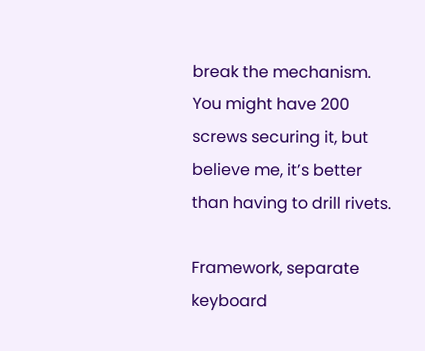break the mechanism.
You might have 200 screws securing it, but believe me, it’s better than having to drill rivets.

Framework, separate keyboard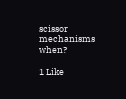scissor mechanisms when?

1 Like